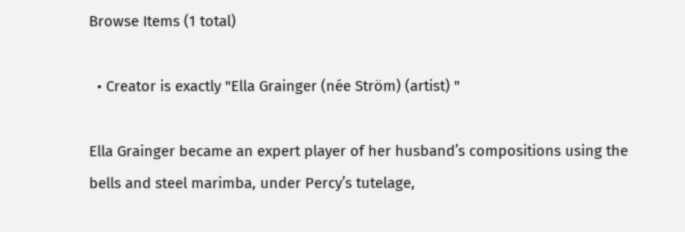Browse Items (1 total)

  • Creator is exactly "Ella Grainger (née Ström) (artist) "

Ella Grainger became an expert player of her husband’s compositions using the bells and steel marimba, under Percy’s tutelage,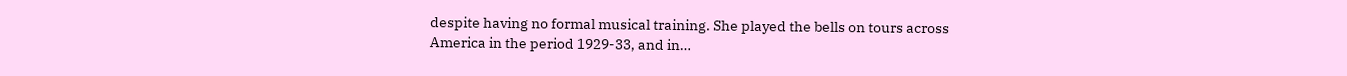despite having no formal musical training. She played the bells on tours across America in the period 1929-33, and in…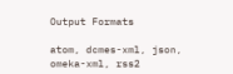Output Formats

atom, dcmes-xml, json, omeka-xml, rss2